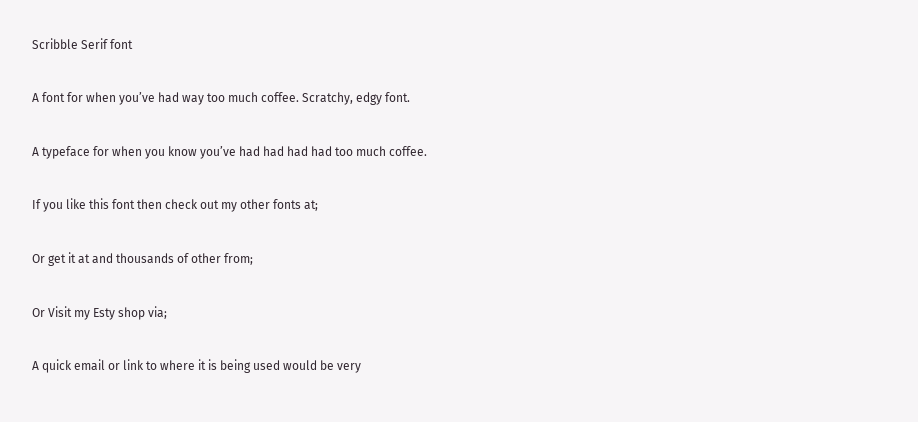Scribble Serif font

A font for when you’ve had way too much coffee. Scratchy, edgy font.

A typeface for when you know you’ve had had had had too much coffee.

If you like this font then check out my other fonts at;

Or get it at and thousands of other from;

Or Visit my Esty shop via;

A quick email or link to where it is being used would be very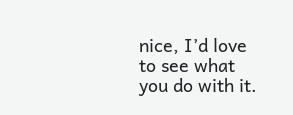nice, I’d love to see what you do with it.